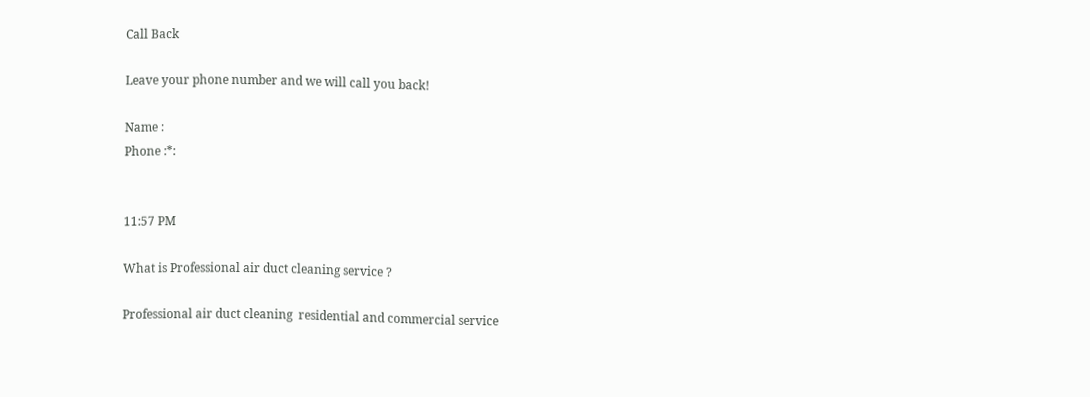Call Back

Leave your phone number and we will call you back!

Name :
Phone :*:


11:57 PM

What is Professional air duct cleaning service ?

Professional air duct cleaning  residential and commercial service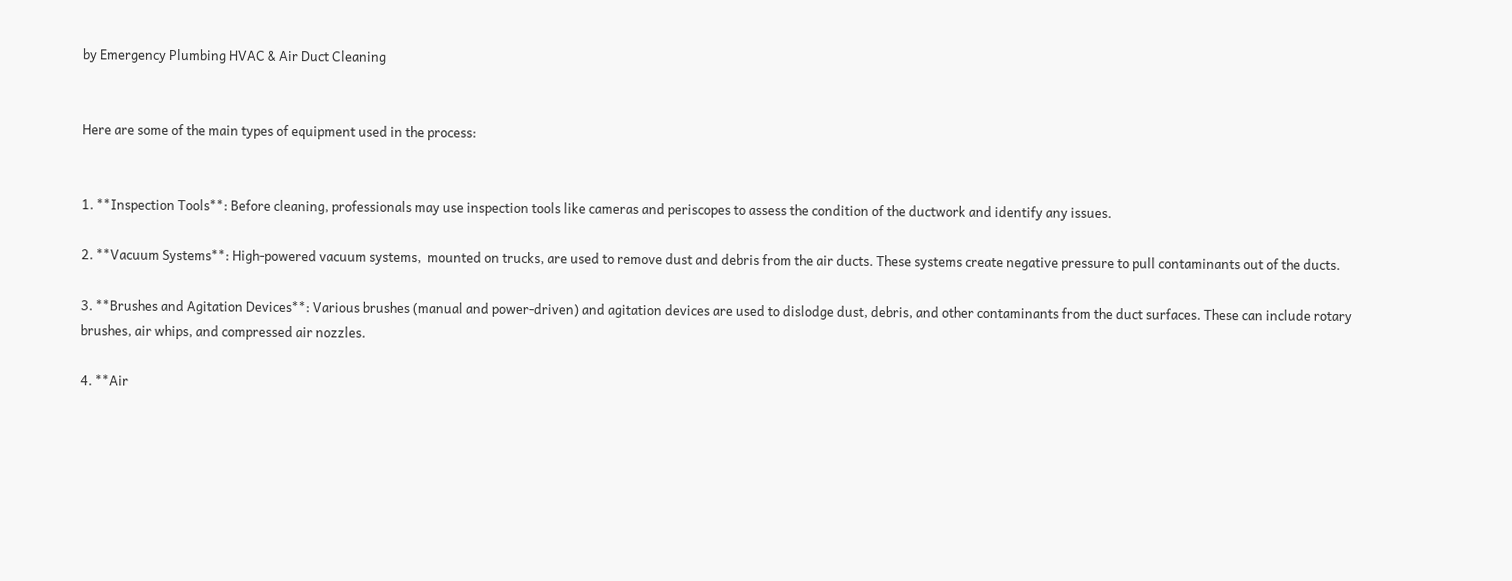by Emergency Plumbing HVAC & Air Duct Cleaning


Here are some of the main types of equipment used in the process:


1. **Inspection Tools**: Before cleaning, professionals may use inspection tools like cameras and periscopes to assess the condition of the ductwork and identify any issues.

2. **Vacuum Systems**: High-powered vacuum systems,  mounted on trucks, are used to remove dust and debris from the air ducts. These systems create negative pressure to pull contaminants out of the ducts.

3. **Brushes and Agitation Devices**: Various brushes (manual and power-driven) and agitation devices are used to dislodge dust, debris, and other contaminants from the duct surfaces. These can include rotary brushes, air whips, and compressed air nozzles.

4. **Air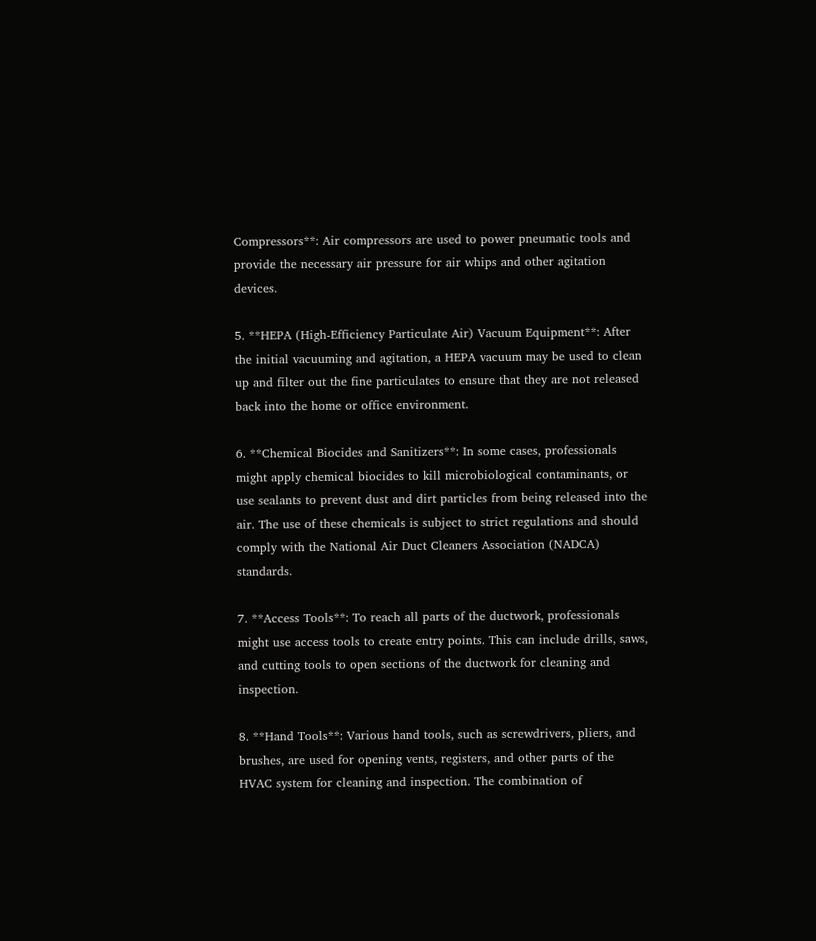Compressors**: Air compressors are used to power pneumatic tools and provide the necessary air pressure for air whips and other agitation devices.

5. **HEPA (High-Efficiency Particulate Air) Vacuum Equipment**: After the initial vacuuming and agitation, a HEPA vacuum may be used to clean up and filter out the fine particulates to ensure that they are not released back into the home or office environment.

6. **Chemical Biocides and Sanitizers**: In some cases, professionals might apply chemical biocides to kill microbiological contaminants, or use sealants to prevent dust and dirt particles from being released into the air. The use of these chemicals is subject to strict regulations and should comply with the National Air Duct Cleaners Association (NADCA) standards.

7. **Access Tools**: To reach all parts of the ductwork, professionals might use access tools to create entry points. This can include drills, saws, and cutting tools to open sections of the ductwork for cleaning and inspection.

8. **Hand Tools**: Various hand tools, such as screwdrivers, pliers, and brushes, are used for opening vents, registers, and other parts of the HVAC system for cleaning and inspection. The combination of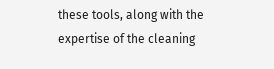these tools, along with the expertise of the cleaning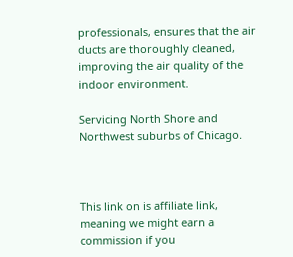professionals, ensures that the air ducts are thoroughly cleaned, improving the air quality of the indoor environment.

Servicing North Shore and Northwest suburbs of Chicago.



This link on is affiliate link, meaning we might earn a commission if you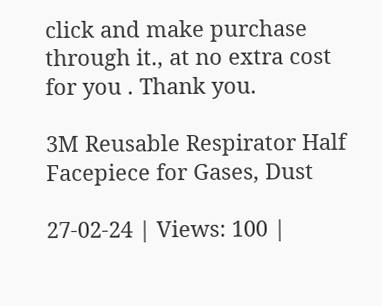click and make purchase through it., at no extra cost for you . Thank you.

3M Reusable Respirator Half Facepiece for Gases, Dust

27-02-24 | Views: 100 |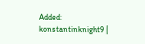Added: konstantinknight9 |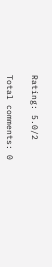Rating: 5.0/2

Total comments: 0